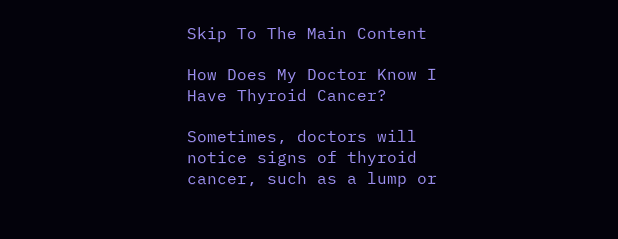Skip To The Main Content

How Does My Doctor Know I Have Thyroid Cancer?

Sometimes, doctors will notice signs of thyroid cancer, such as a lump or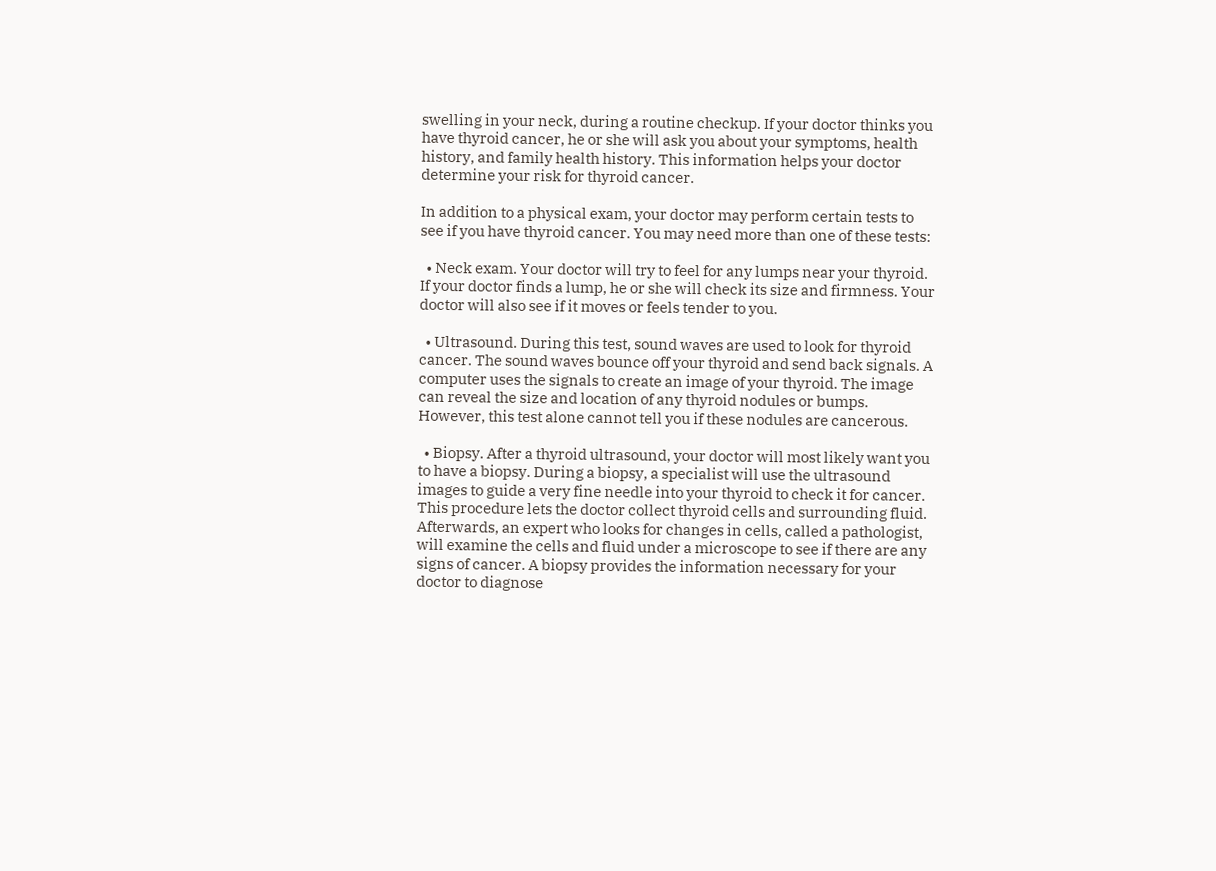swelling in your neck, during a routine checkup. If your doctor thinks you have thyroid cancer, he or she will ask you about your symptoms, health history, and family health history. This information helps your doctor determine your risk for thyroid cancer.

In addition to a physical exam, your doctor may perform certain tests to see if you have thyroid cancer. You may need more than one of these tests:

  • Neck exam. Your doctor will try to feel for any lumps near your thyroid. If your doctor finds a lump, he or she will check its size and firmness. Your doctor will also see if it moves or feels tender to you.

  • Ultrasound. During this test, sound waves are used to look for thyroid cancer. The sound waves bounce off your thyroid and send back signals. A computer uses the signals to create an image of your thyroid. The image can reveal the size and location of any thyroid nodules or bumps. However, this test alone cannot tell you if these nodules are cancerous.

  • Biopsy. After a thyroid ultrasound, your doctor will most likely want you to have a biopsy. During a biopsy, a specialist will use the ultrasound images to guide a very fine needle into your thyroid to check it for cancer. This procedure lets the doctor collect thyroid cells and surrounding fluid. Afterwards, an expert who looks for changes in cells, called a pathologist, will examine the cells and fluid under a microscope to see if there are any signs of cancer. A biopsy provides the information necessary for your doctor to diagnose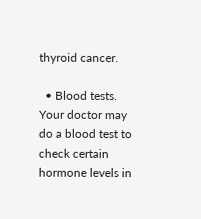thyroid cancer.

  • Blood tests. Your doctor may do a blood test to check certain hormone levels in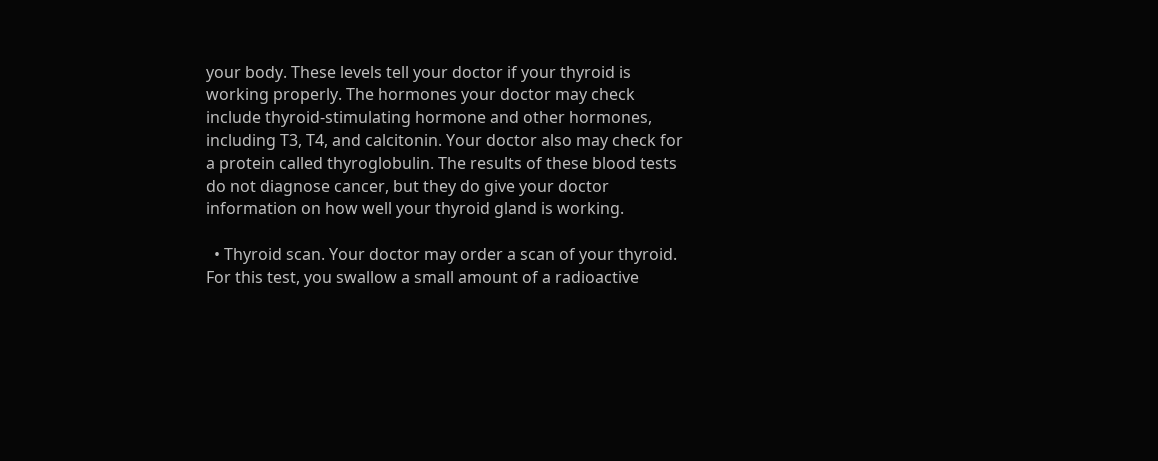your body. These levels tell your doctor if your thyroid is working properly. The hormones your doctor may check include thyroid-stimulating hormone and other hormones, including T3, T4, and calcitonin. Your doctor also may check for a protein called thyroglobulin. The results of these blood tests do not diagnose cancer, but they do give your doctor information on how well your thyroid gland is working.

  • Thyroid scan. Your doctor may order a scan of your thyroid. For this test, you swallow a small amount of a radioactive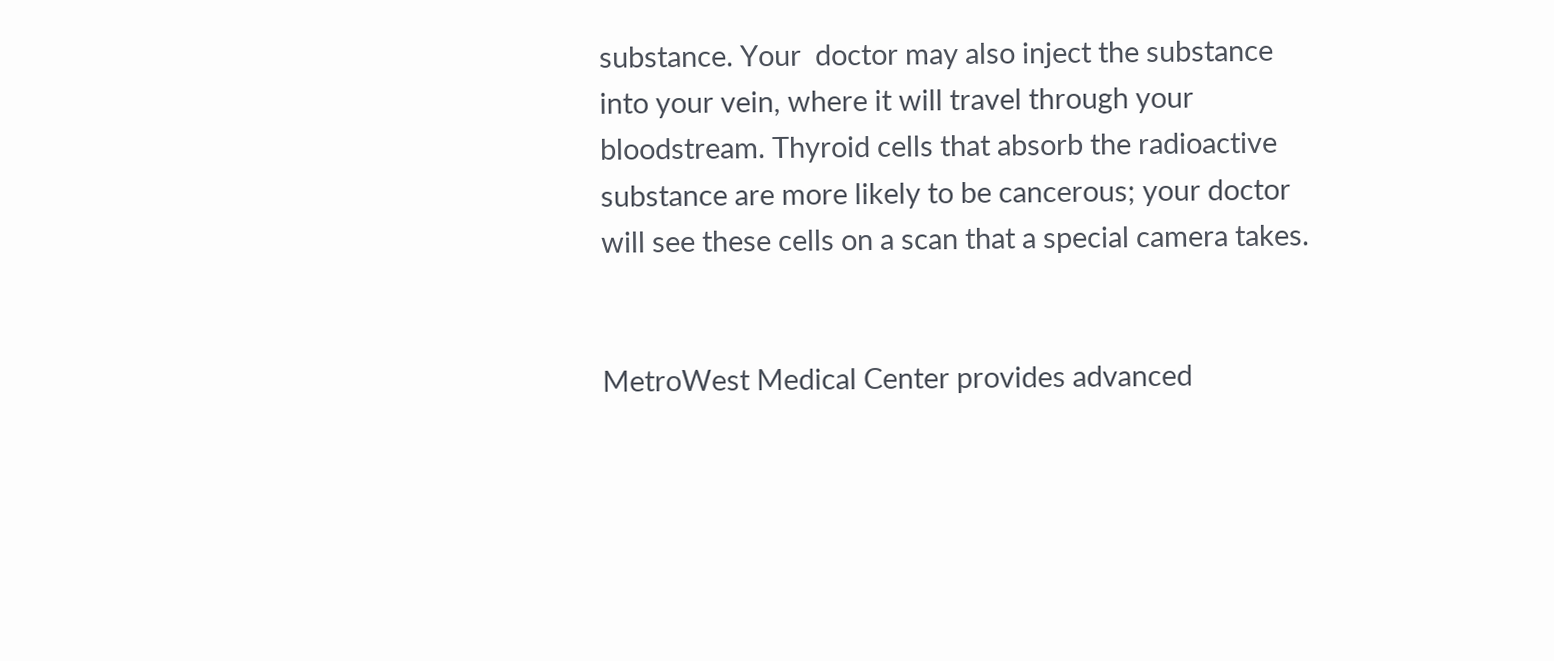substance. Your  doctor may also inject the substance into your vein, where it will travel through your bloodstream. Thyroid cells that absorb the radioactive substance are more likely to be cancerous; your doctor will see these cells on a scan that a special camera takes.


MetroWest Medical Center provides advanced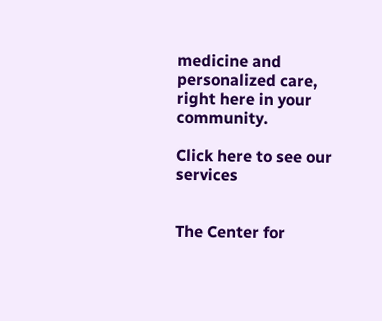medicine and personalized care, right here in your community.

Click here to see our services


The Center for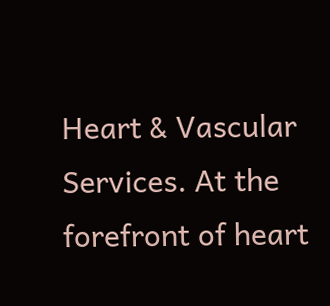Heart & Vascular Services. At the forefront of heart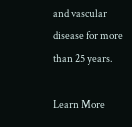and vascular disease for more than 25 years.

Learn More